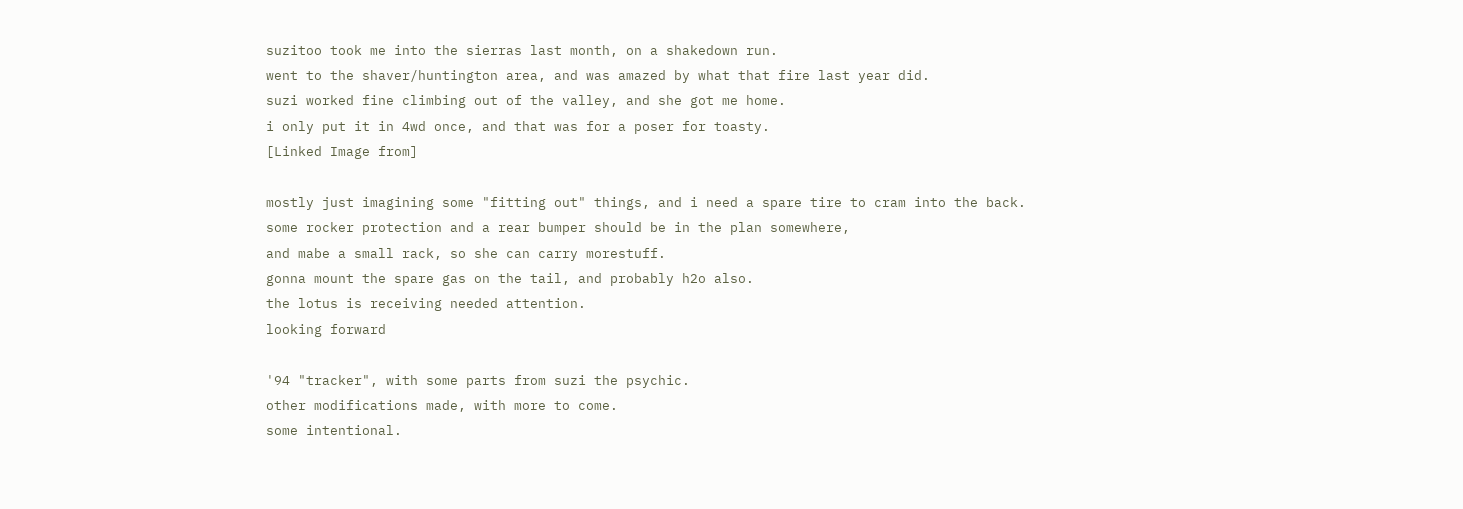suzitoo took me into the sierras last month, on a shakedown run.
went to the shaver/huntington area, and was amazed by what that fire last year did.
suzi worked fine climbing out of the valley, and she got me home.
i only put it in 4wd once, and that was for a poser for toasty.
[Linked Image from]

mostly just imagining some "fitting out" things, and i need a spare tire to cram into the back.
some rocker protection and a rear bumper should be in the plan somewhere,
and mabe a small rack, so she can carry morestuff.
gonna mount the spare gas on the tail, and probably h2o also.
the lotus is receiving needed attention.
looking forward

'94 "tracker", with some parts from suzi the psychic.
other modifications made, with more to come.
some intentional.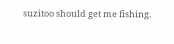suzitoo should get me fishing.